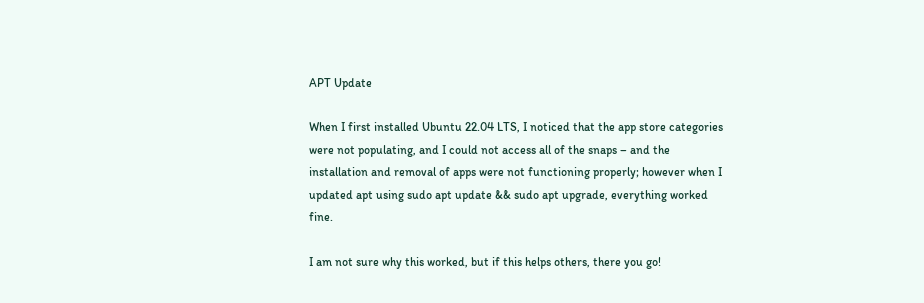APT Update

When I first installed Ubuntu 22.04 LTS, I noticed that the app store categories were not populating, and I could not access all of the snaps – and the installation and removal of apps were not functioning properly; however when I updated apt using sudo apt update && sudo apt upgrade, everything worked fine.

I am not sure why this worked, but if this helps others, there you go!